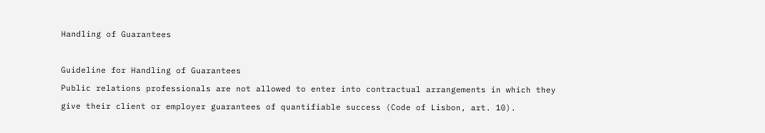Handling of Guarantees

Guideline for Handling of Guarantees
Public relations professionals are not allowed to enter into contractual arrangements in which they give their client or employer guarantees of quantifiable success (Code of Lisbon, art. 10).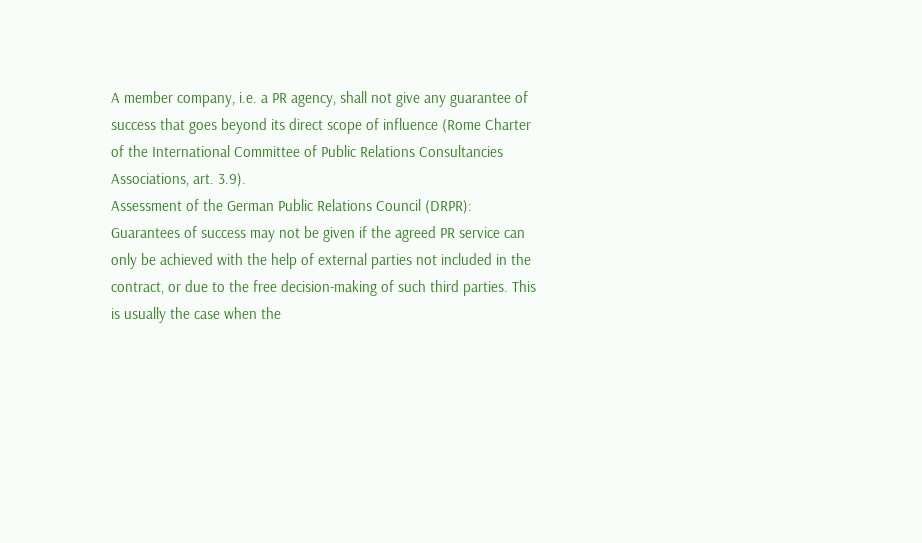A member company, i.e. a PR agency, shall not give any guarantee of success that goes beyond its direct scope of influence (Rome Charter of the International Committee of Public Relations Consultancies Associations, art. 3.9).
Assessment of the German Public Relations Council (DRPR):
Guarantees of success may not be given if the agreed PR service can only be achieved with the help of external parties not included in the contract, or due to the free decision-making of such third parties. This is usually the case when the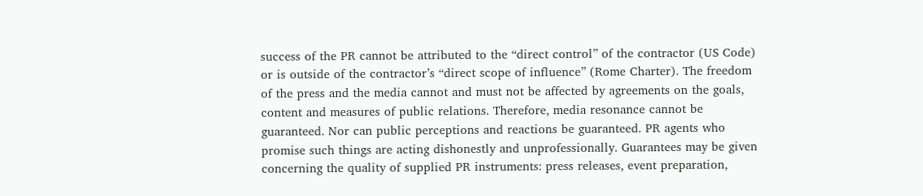success of the PR cannot be attributed to the “direct control” of the contractor (US Code) or is outside of the contractor’s “direct scope of influence” (Rome Charter). The freedom of the press and the media cannot and must not be affected by agreements on the goals, content and measures of public relations. Therefore, media resonance cannot be guaranteed. Nor can public perceptions and reactions be guaranteed. PR agents who promise such things are acting dishonestly and unprofessionally. Guarantees may be given concerning the quality of supplied PR instruments: press releases, event preparation,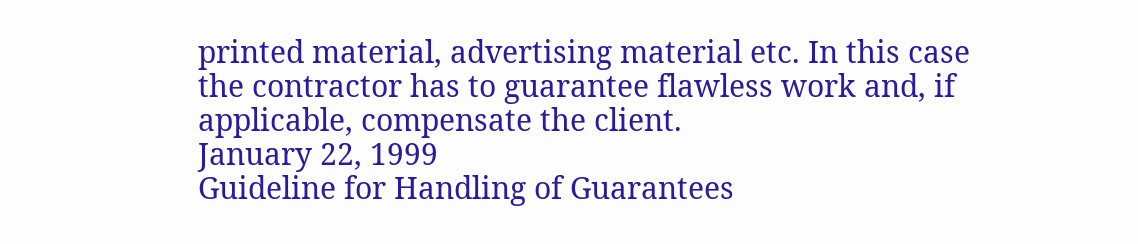printed material, advertising material etc. In this case the contractor has to guarantee flawless work and, if applicable, compensate the client.
January 22, 1999
Guideline for Handling of Guarantees